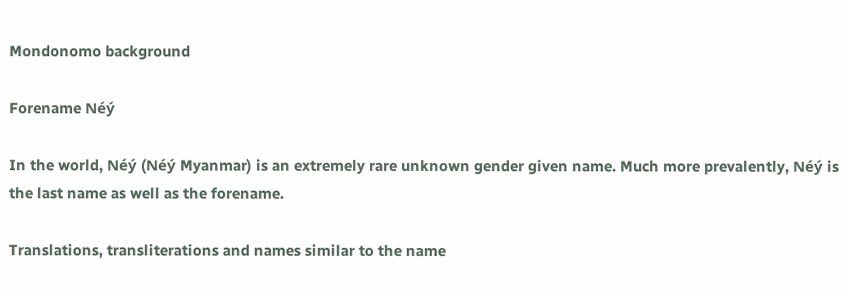Mondonomo background

Forename Néý

In the world, Néý (Néý Myanmar) is an extremely rare unknown gender given name. Much more prevalently, Néý is the last name as well as the forename.

Translations, transliterations and names similar to the name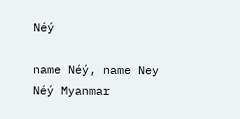Néý

name Néý, name Ney
Néý Myanmar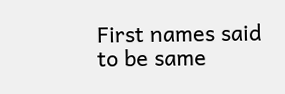First names said to be same